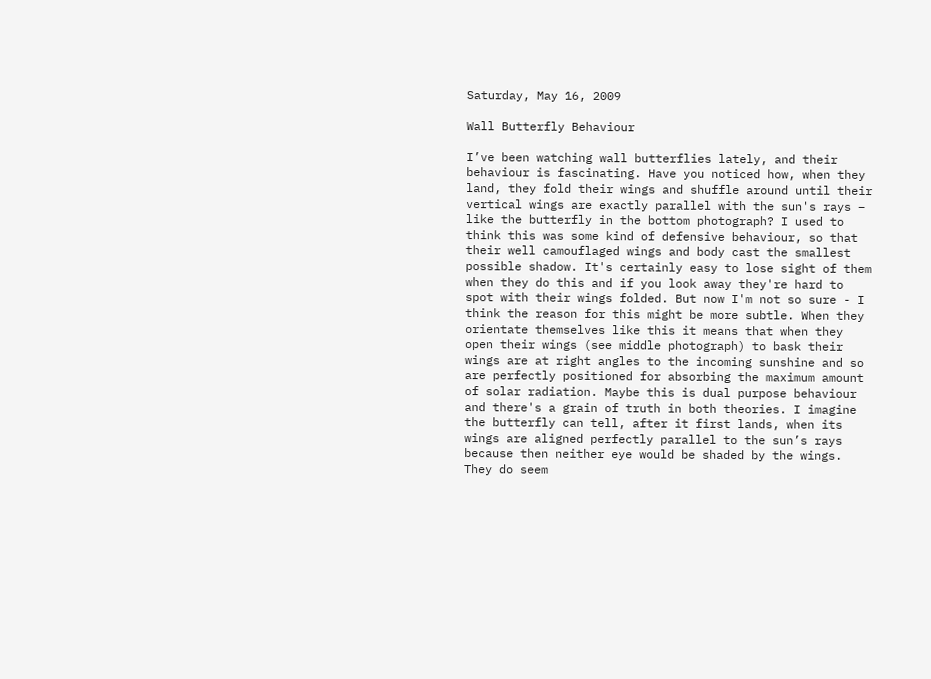Saturday, May 16, 2009

Wall Butterfly Behaviour

I’ve been watching wall butterflies lately, and their behaviour is fascinating. Have you noticed how, when they land, they fold their wings and shuffle around until their vertical wings are exactly parallel with the sun's rays – like the butterfly in the bottom photograph? I used to think this was some kind of defensive behaviour, so that their well camouflaged wings and body cast the smallest possible shadow. It's certainly easy to lose sight of them when they do this and if you look away they're hard to spot with their wings folded. But now I'm not so sure - I think the reason for this might be more subtle. When they orientate themselves like this it means that when they open their wings (see middle photograph) to bask their wings are at right angles to the incoming sunshine and so are perfectly positioned for absorbing the maximum amount of solar radiation. Maybe this is dual purpose behaviour and there's a grain of truth in both theories. I imagine the butterfly can tell, after it first lands, when its wings are aligned perfectly parallel to the sun’s rays because then neither eye would be shaded by the wings. They do seem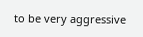to be very aggressive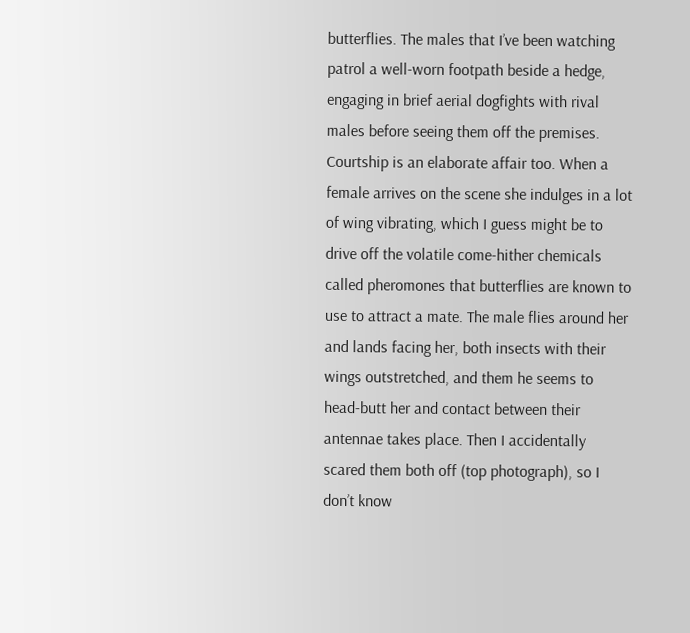butterflies. The males that I’ve been watching patrol a well-worn footpath beside a hedge, engaging in brief aerial dogfights with rival males before seeing them off the premises. Courtship is an elaborate affair too. When a female arrives on the scene she indulges in a lot of wing vibrating, which I guess might be to drive off the volatile come-hither chemicals called pheromones that butterflies are known to use to attract a mate. The male flies around her and lands facing her, both insects with their wings outstretched, and them he seems to head-butt her and contact between their antennae takes place. Then I accidentally scared them both off (top photograph), so I don’t know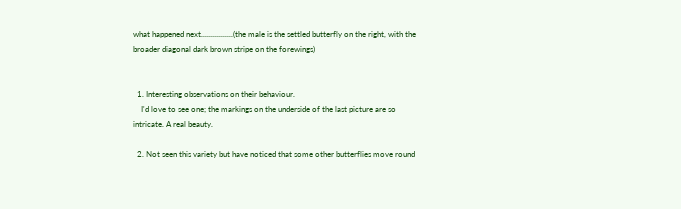what happened next................(the male is the settled butterfly on the right, with the broader diagonal dark brown stripe on the forewings)


  1. Interesting observations on their behaviour.
    I'd love to see one; the markings on the underside of the last picture are so intricate. A real beauty.

  2. Not seen this variety but have noticed that some other butterflies move round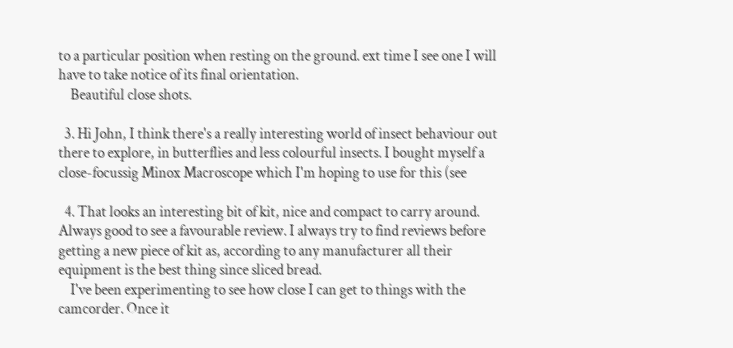to a particular position when resting on the ground. ext time I see one I will have to take notice of its final orientation.
    Beautiful close shots.

  3. Hi John, I think there's a really interesting world of insect behaviour out there to explore, in butterflies and less colourful insects. I bought myself a close-focussig Minox Macroscope which I'm hoping to use for this (see

  4. That looks an interesting bit of kit, nice and compact to carry around. Always good to see a favourable review. I always try to find reviews before getting a new piece of kit as, according to any manufacturer all their equipment is the best thing since sliced bread.
    I've been experimenting to see how close I can get to things with the camcorder. Once it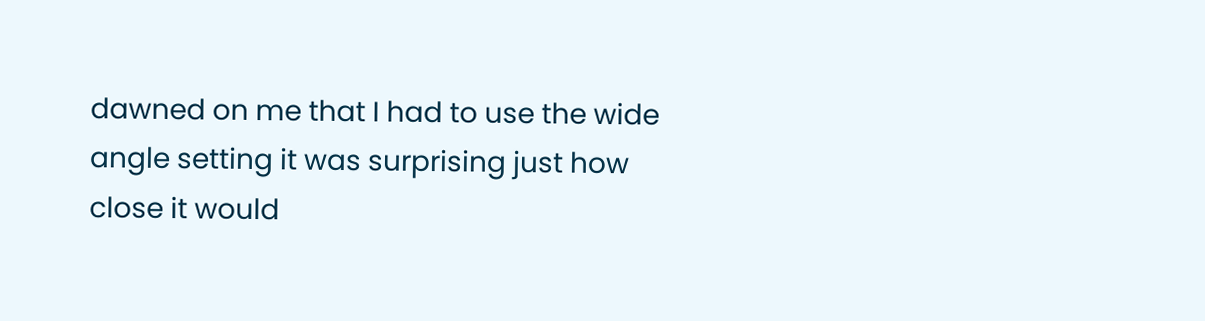dawned on me that I had to use the wide angle setting it was surprising just how close it would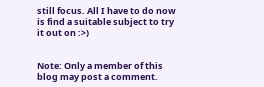still focus. All I have to do now is find a suitable subject to try it out on :>)


Note: Only a member of this blog may post a comment.